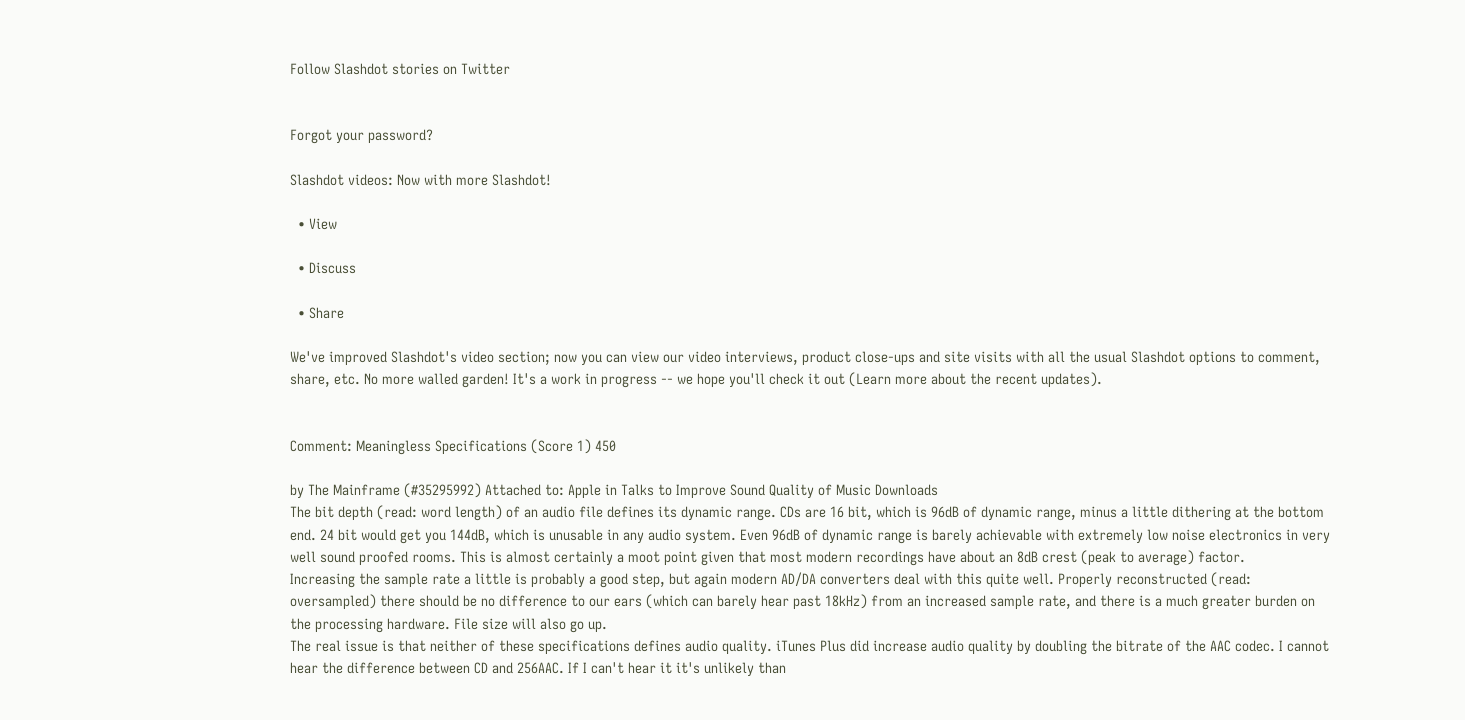Follow Slashdot stories on Twitter


Forgot your password?

Slashdot videos: Now with more Slashdot!

  • View

  • Discuss

  • Share

We've improved Slashdot's video section; now you can view our video interviews, product close-ups and site visits with all the usual Slashdot options to comment, share, etc. No more walled garden! It's a work in progress -- we hope you'll check it out (Learn more about the recent updates).


Comment: Meaningless Specifications (Score 1) 450

by The Mainframe (#35295992) Attached to: Apple in Talks to Improve Sound Quality of Music Downloads
The bit depth (read: word length) of an audio file defines its dynamic range. CDs are 16 bit, which is 96dB of dynamic range, minus a little dithering at the bottom end. 24 bit would get you 144dB, which is unusable in any audio system. Even 96dB of dynamic range is barely achievable with extremely low noise electronics in very well sound proofed rooms. This is almost certainly a moot point given that most modern recordings have about an 8dB crest (peak to average) factor.
Increasing the sample rate a little is probably a good step, but again modern AD/DA converters deal with this quite well. Properly reconstructed (read: oversampled) there should be no difference to our ears (which can barely hear past 18kHz) from an increased sample rate, and there is a much greater burden on the processing hardware. File size will also go up.
The real issue is that neither of these specifications defines audio quality. iTunes Plus did increase audio quality by doubling the bitrate of the AAC codec. I cannot hear the difference between CD and 256AAC. If I can't hear it it's unlikely than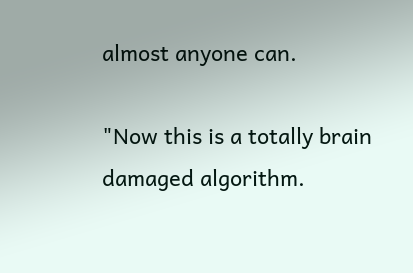almost anyone can.

"Now this is a totally brain damaged algorithm.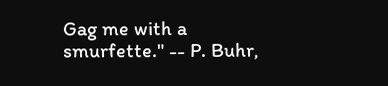Gag me with a smurfette." -- P. Buhr,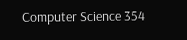Computer Science 354